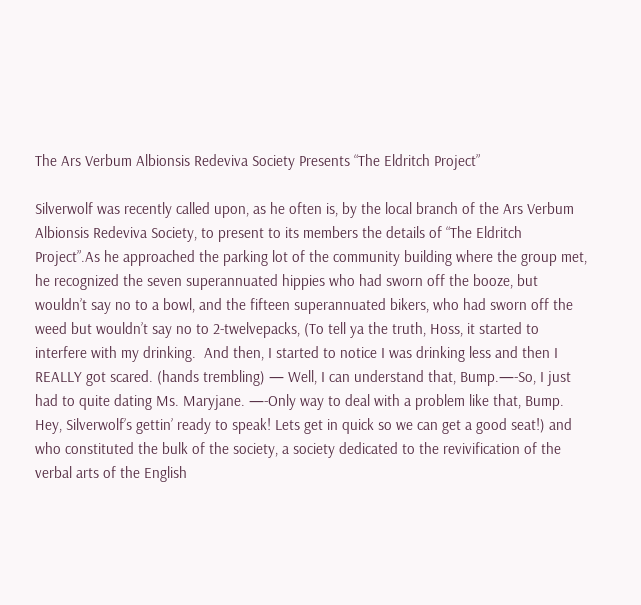The Ars Verbum Albionsis Redeviva Society Presents “The Eldritch Project”

Silverwolf was recently called upon, as he often is, by the local branch of the Ars Verbum Albionsis Redeviva Society, to present to its members the details of “The Eldritch Project”.As he approached the parking lot of the community building where the group met,  he recognized the seven superannuated hippies who had sworn off the booze, but wouldn’t say no to a bowl, and the fifteen superannuated bikers, who had sworn off the weed but wouldn’t say no to 2-twelvepacks, (To tell ya the truth, Hoss, it started to interfere with my drinking.  And then, I started to notice I was drinking less and then I REALLY got scared. (hands trembling) — Well, I can understand that, Bump.—-So, I just had to quite dating Ms. Maryjane. —-Only way to deal with a problem like that, Bump. Hey, Silverwolf’s gettin’ ready to speak! Lets get in quick so we can get a good seat!) and who constituted the bulk of the society, a society dedicated to the revivification of the verbal arts of the English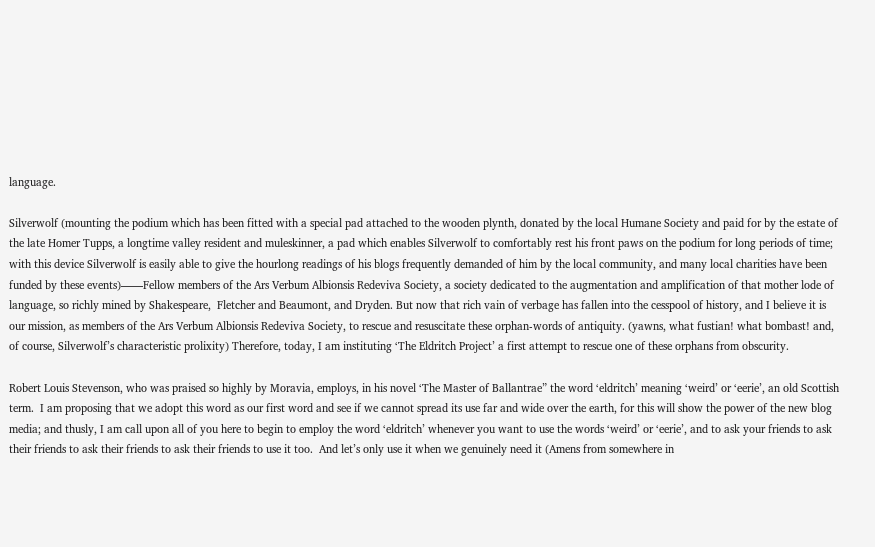language.

Silverwolf (mounting the podium which has been fitted with a special pad attached to the wooden plynth, donated by the local Humane Society and paid for by the estate of the late Homer Tupps, a longtime valley resident and muleskinner, a pad which enables Silverwolf to comfortably rest his front paws on the podium for long periods of time; with this device Silverwolf is easily able to give the hourlong readings of his blogs frequently demanded of him by the local community, and many local charities have been funded by these events)——Fellow members of the Ars Verbum Albionsis Redeviva Society, a society dedicated to the augmentation and amplification of that mother lode of language, so richly mined by Shakespeare,  Fletcher and Beaumont, and Dryden. But now that rich vain of verbage has fallen into the cesspool of history, and I believe it is our mission, as members of the Ars Verbum Albionsis Redeviva Society, to rescue and resuscitate these orphan-words of antiquity. (yawns, what fustian! what bombast! and, of course, Silverwolf’s characteristic prolixity) Therefore, today, I am instituting ‘The Eldritch Project’ a first attempt to rescue one of these orphans from obscurity.

Robert Louis Stevenson, who was praised so highly by Moravia, employs, in his novel ‘The Master of Ballantrae” the word ‘eldritch’ meaning ‘weird’ or ‘eerie’, an old Scottish term.  I am proposing that we adopt this word as our first word and see if we cannot spread its use far and wide over the earth, for this will show the power of the new blog media; and thusly, I am call upon all of you here to begin to employ the word ‘eldritch’ whenever you want to use the words ‘weird’ or ‘eerie’, and to ask your friends to ask their friends to ask their friends to ask their friends to use it too.  And let’s only use it when we genuinely need it (Amens from somewhere in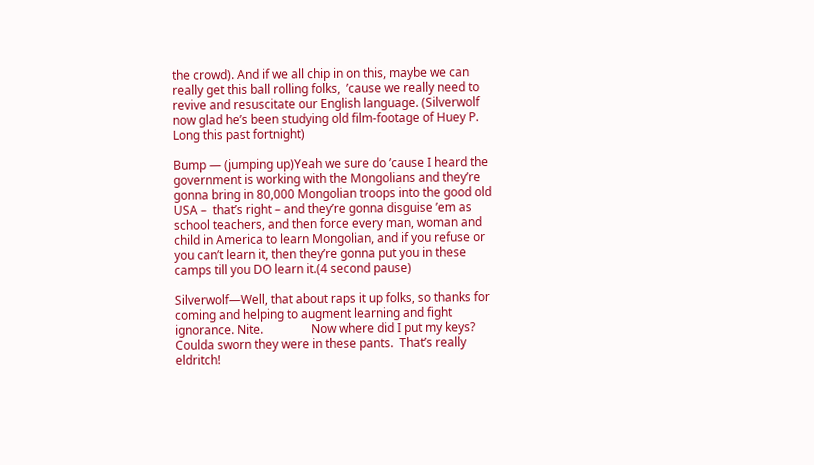the crowd). And if we all chip in on this, maybe we can really get this ball rolling folks,  ’cause we really need to revive and resuscitate our English language. (Silverwolf now glad he’s been studying old film-footage of Huey P. Long this past fortnight)

Bump — (jumping up)Yeah we sure do ’cause I heard the government is working with the Mongolians and they’re gonna bring in 80,000 Mongolian troops into the good old USA –  that’s right – and they’re gonna disguise ’em as school teachers, and then force every man, woman and child in America to learn Mongolian, and if you refuse or you can’t learn it, then they’re gonna put you in these camps till you DO learn it.(4 second pause)

Silverwolf—Well, that about raps it up folks, so thanks for coming and helping to augment learning and fight ignorance. Nite.                Now where did I put my keys? Coulda sworn they were in these pants.  That’s really eldritch!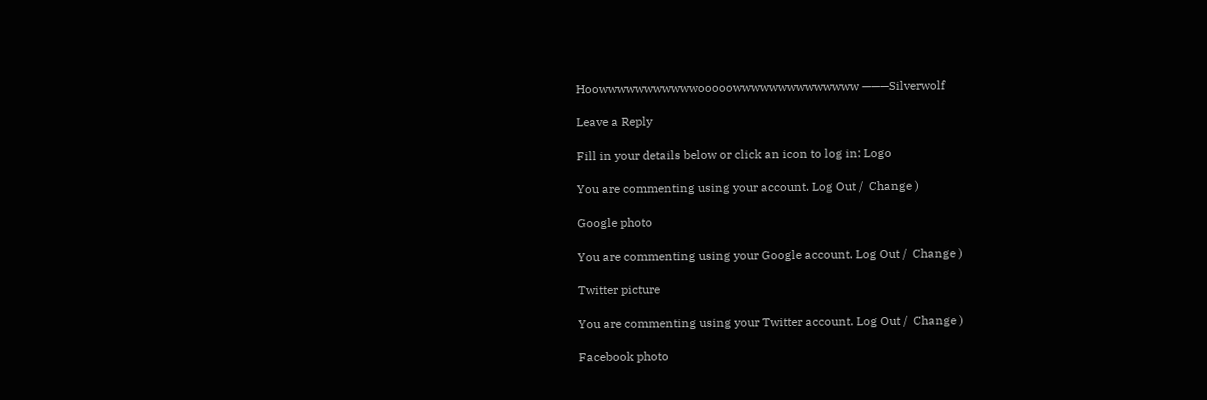Hoowwwwwwwwwwwooooowwwwwwwwwwwwww ———Silverwolf

Leave a Reply

Fill in your details below or click an icon to log in: Logo

You are commenting using your account. Log Out /  Change )

Google photo

You are commenting using your Google account. Log Out /  Change )

Twitter picture

You are commenting using your Twitter account. Log Out /  Change )

Facebook photo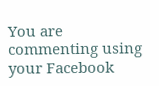You are commenting using your Facebook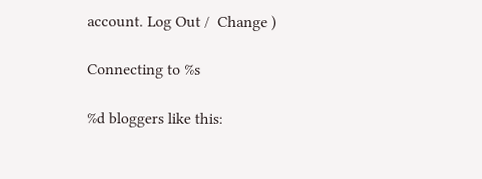account. Log Out /  Change )

Connecting to %s

%d bloggers like this: